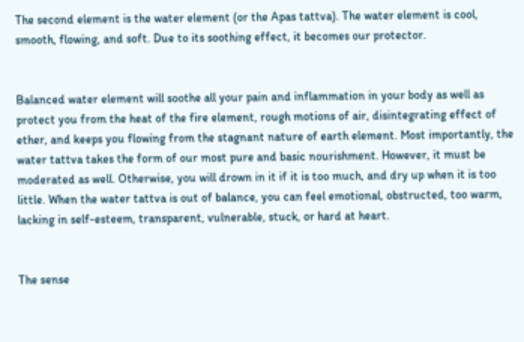The second element is the water element (or the Apas tattva). The water element is cool, smooth, flowing, and soft. Due to its soothing effect, it becomes our protector.


Balanced water element will soothe all your pain and inflammation in your body as well as protect you from the heat of the fire element, rough motions of air, disintegrating effect of ether, and keeps you flowing from the stagnant nature of earth element. Most importantly, the water tattva takes the form of our most pure and basic nourishment. However, it must be moderated as well. Otherwise, you will drown in it if it is too much, and dry up when it is too little. When the water tattva is out of balance, you can feel emotional, obstructed, too warm, lacking in self-esteem, transparent, vulnerable, stuck, or hard at heart.


The sense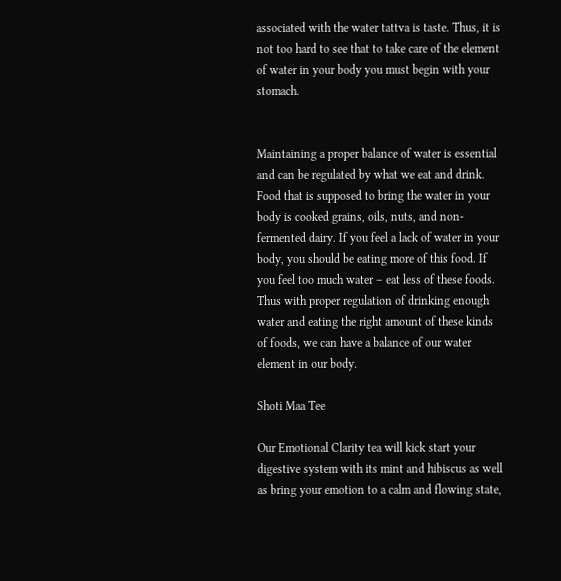associated with the water tattva is taste. Thus, it is not too hard to see that to take care of the element of water in your body you must begin with your stomach.


Maintaining a proper balance of water is essential and can be regulated by what we eat and drink. Food that is supposed to bring the water in your body is cooked grains, oils, nuts, and non-fermented dairy. If you feel a lack of water in your body, you should be eating more of this food. If you feel too much water – eat less of these foods. Thus with proper regulation of drinking enough water and eating the right amount of these kinds of foods, we can have a balance of our water element in our body.

Shoti Maa Tee

Our Emotional Clarity tea will kick start your digestive system with its mint and hibiscus as well as bring your emotion to a calm and flowing state,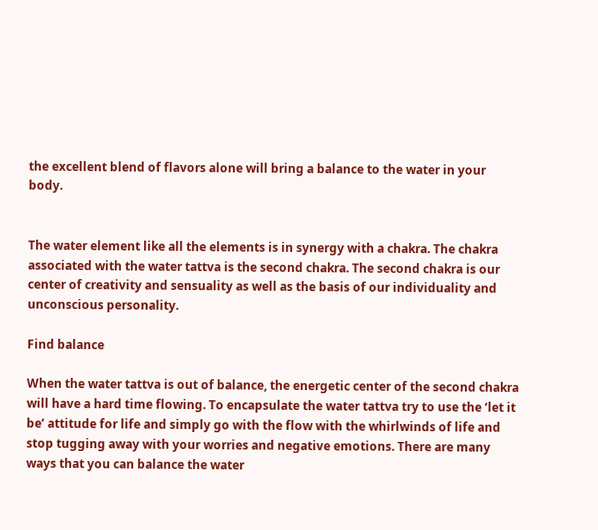the excellent blend of flavors alone will bring a balance to the water in your body.


The water element like all the elements is in synergy with a chakra. The chakra associated with the water tattva is the second chakra. The second chakra is our center of creativity and sensuality as well as the basis of our individuality and unconscious personality.

Find balance

When the water tattva is out of balance, the energetic center of the second chakra will have a hard time flowing. To encapsulate the water tattva try to use the ‘let it be’ attitude for life and simply go with the flow with the whirlwinds of life and stop tugging away with your worries and negative emotions. There are many ways that you can balance the water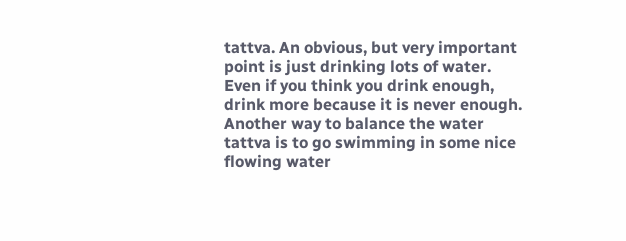tattva. An obvious, but very important point is just drinking lots of water. Even if you think you drink enough, drink more because it is never enough. Another way to balance the water tattva is to go swimming in some nice flowing water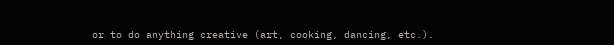or to do anything creative (art, cooking, dancing, etc.).